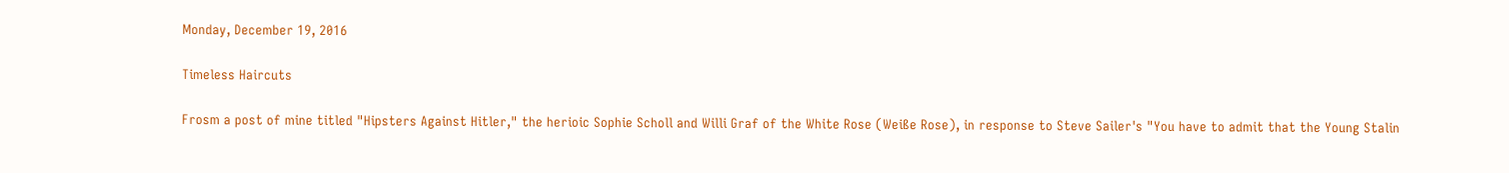Monday, December 19, 2016

Timeless Haircuts

Frosm a post of mine titled "Hipsters Against Hitler," the herioic Sophie Scholl and Willi Graf of the White Rose (Weiße Rose), in response to Steve Sailer's "You have to admit that the Young Stalin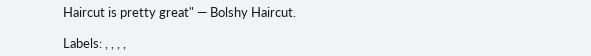Haircut is pretty great" — Bolshy Haircut.

Labels: , , , ,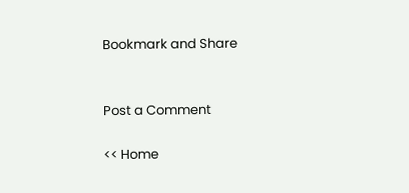Bookmark and Share


Post a Comment

<< Home